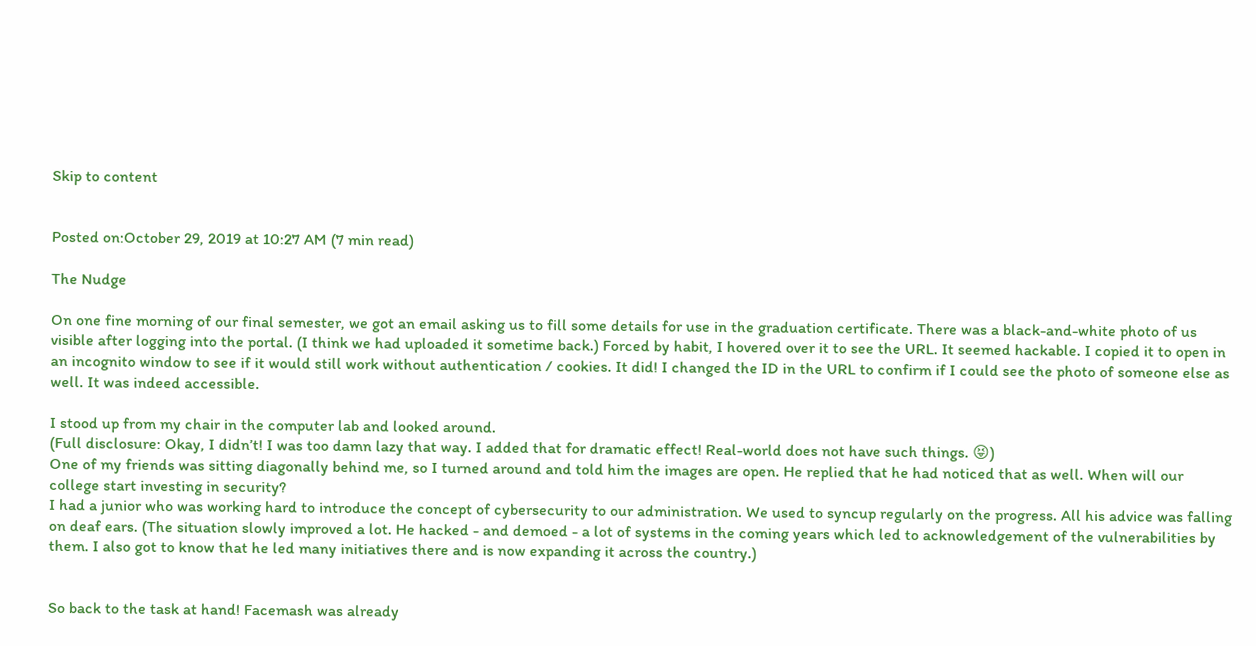Skip to content


Posted on:October 29, 2019 at 10:27 AM (7 min read)

The Nudge

On one fine morning of our final semester, we got an email asking us to fill some details for use in the graduation certificate. There was a black-and-white photo of us visible after logging into the portal. (I think we had uploaded it sometime back.) Forced by habit, I hovered over it to see the URL. It seemed hackable. I copied it to open in an incognito window to see if it would still work without authentication / cookies. It did! I changed the ID in the URL to confirm if I could see the photo of someone else as well. It was indeed accessible.

I stood up from my chair in the computer lab and looked around.
(Full disclosure: Okay, I didn’t! I was too damn lazy that way. I added that for dramatic effect! Real-world does not have such things. 😝)
One of my friends was sitting diagonally behind me, so I turned around and told him the images are open. He replied that he had noticed that as well. When will our college start investing in security?
I had a junior who was working hard to introduce the concept of cybersecurity to our administration. We used to syncup regularly on the progress. All his advice was falling on deaf ears. (The situation slowly improved a lot. He hacked - and demoed - a lot of systems in the coming years which led to acknowledgement of the vulnerabilities by them. I also got to know that he led many initiatives there and is now expanding it across the country.)


So back to the task at hand! Facemash was already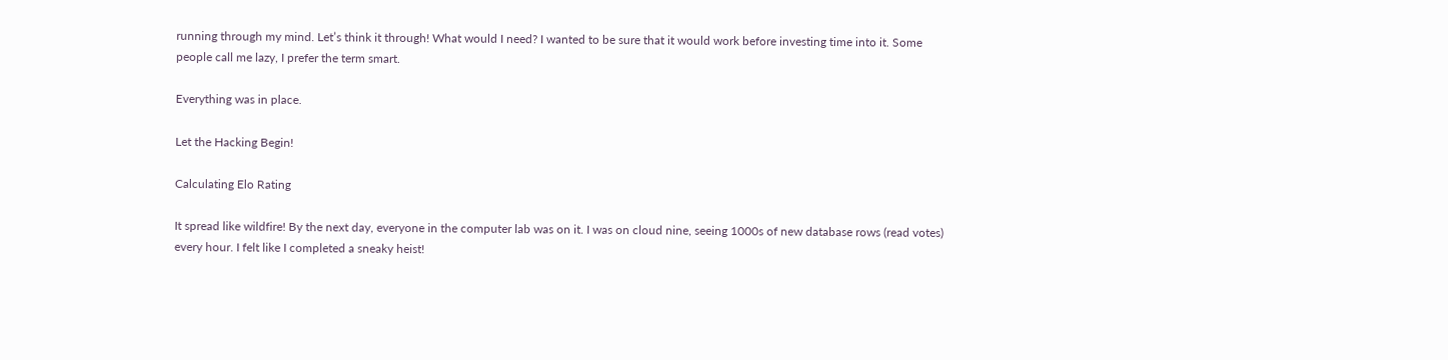running through my mind. Let’s think it through! What would I need? I wanted to be sure that it would work before investing time into it. Some people call me lazy, I prefer the term smart.

Everything was in place.

Let the Hacking Begin!

Calculating Elo Rating

It spread like wildfire! By the next day, everyone in the computer lab was on it. I was on cloud nine, seeing 1000s of new database rows (read votes) every hour. I felt like I completed a sneaky heist!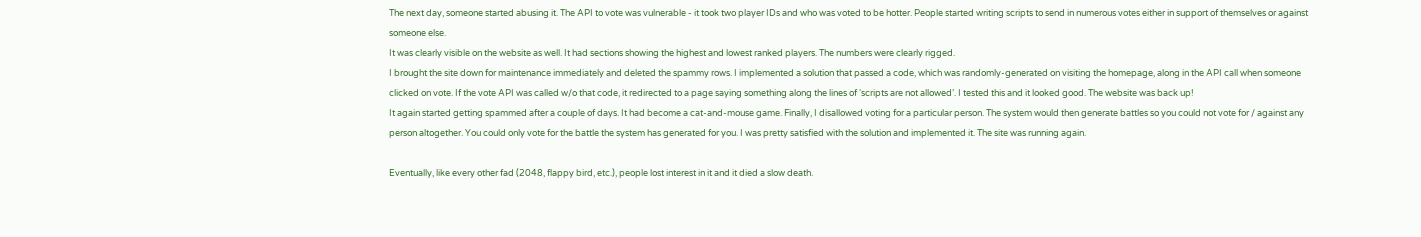The next day, someone started abusing it. The API to vote was vulnerable - it took two player IDs and who was voted to be hotter. People started writing scripts to send in numerous votes either in support of themselves or against someone else.
It was clearly visible on the website as well. It had sections showing the highest and lowest ranked players. The numbers were clearly rigged.
I brought the site down for maintenance immediately and deleted the spammy rows. I implemented a solution that passed a code, which was randomly-generated on visiting the homepage, along in the API call when someone clicked on vote. If the vote API was called w/o that code, it redirected to a page saying something along the lines of ‘scripts are not allowed’. I tested this and it looked good. The website was back up!
It again started getting spammed after a couple of days. It had become a cat-and-mouse game. Finally, I disallowed voting for a particular person. The system would then generate battles so you could not vote for / against any person altogether. You could only vote for the battle the system has generated for you. I was pretty satisfied with the solution and implemented it. The site was running again.

Eventually, like every other fad (2048, flappy bird, etc.), people lost interest in it and it died a slow death.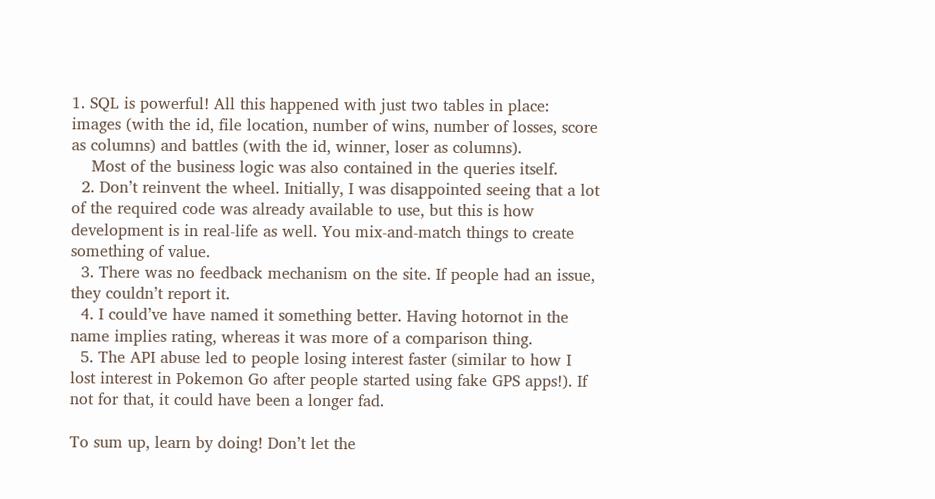1. SQL is powerful! All this happened with just two tables in place: images (with the id, file location, number of wins, number of losses, score as columns) and battles (with the id, winner, loser as columns).
    Most of the business logic was also contained in the queries itself.
  2. Don’t reinvent the wheel. Initially, I was disappointed seeing that a lot of the required code was already available to use, but this is how development is in real-life as well. You mix-and-match things to create something of value.
  3. There was no feedback mechanism on the site. If people had an issue, they couldn’t report it.
  4. I could’ve have named it something better. Having hotornot in the name implies rating, whereas it was more of a comparison thing.
  5. The API abuse led to people losing interest faster (similar to how I lost interest in Pokemon Go after people started using fake GPS apps!). If not for that, it could have been a longer fad.

To sum up, learn by doing! Don’t let the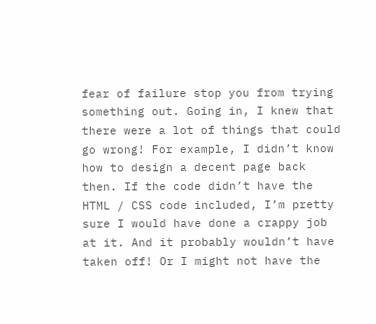fear of failure stop you from trying something out. Going in, I knew that there were a lot of things that could go wrong! For example, I didn’t know how to design a decent page back then. If the code didn’t have the HTML / CSS code included, I’m pretty sure I would have done a crappy job at it. And it probably wouldn’t have taken off! Or I might not have the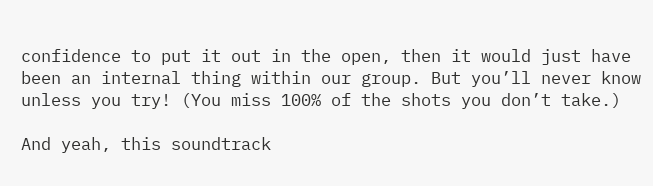confidence to put it out in the open, then it would just have been an internal thing within our group. But you’ll never know unless you try! (You miss 100% of the shots you don’t take.)

And yeah, this soundtrack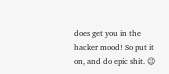does get you in the hacker mood! So put it on, and do epic shit. 😉